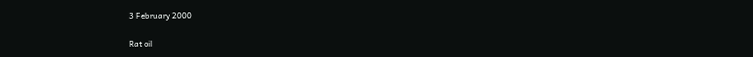3 February 2000

Rat oil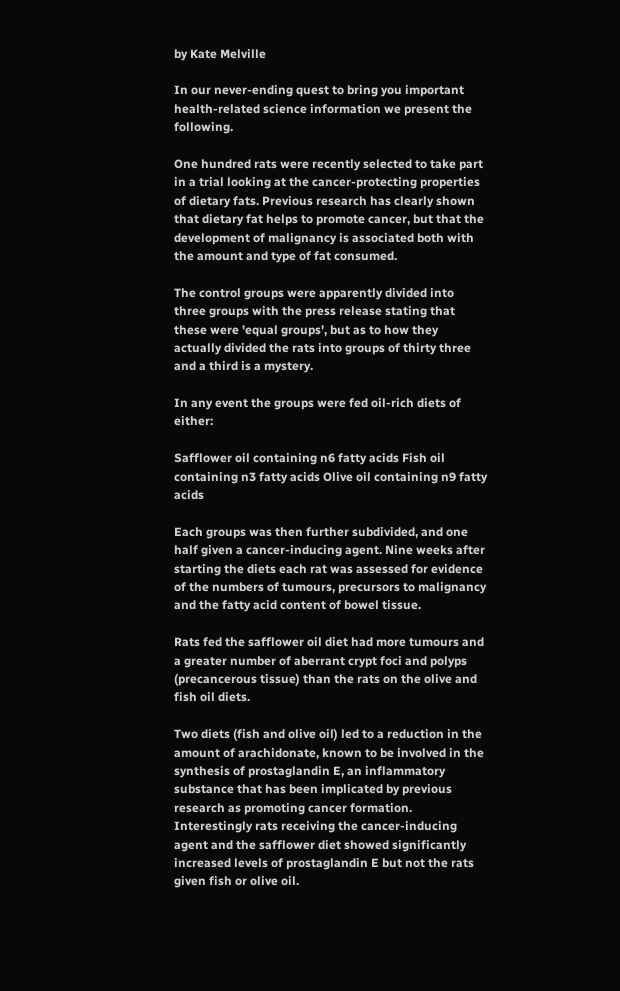by Kate Melville

In our never-ending quest to bring you important health-related science information we present the following.

One hundred rats were recently selected to take part in a trial looking at the cancer-protecting properties of dietary fats. Previous research has clearly shown that dietary fat helps to promote cancer, but that the development of malignancy is associated both with the amount and type of fat consumed.

The control groups were apparently divided into three groups with the press release stating that these were 'equal groups', but as to how they actually divided the rats into groups of thirty three and a third is a mystery.

In any event the groups were fed oil-rich diets of either:

Safflower oil containing n6 fatty acids Fish oil containing n3 fatty acids Olive oil containing n9 fatty acids

Each groups was then further subdivided, and one half given a cancer-inducing agent. Nine weeks after starting the diets each rat was assessed for evidence of the numbers of tumours, precursors to malignancy and the fatty acid content of bowel tissue.

Rats fed the safflower oil diet had more tumours and a greater number of aberrant crypt foci and polyps (precancerous tissue) than the rats on the olive and fish oil diets.

Two diets (fish and olive oil) led to a reduction in the amount of arachidonate, known to be involved in the synthesis of prostaglandin E, an inflammatory substance that has been implicated by previous research as promoting cancer formation. Interestingly rats receiving the cancer-inducing agent and the safflower diet showed significantly increased levels of prostaglandin E but not the rats given fish or olive oil.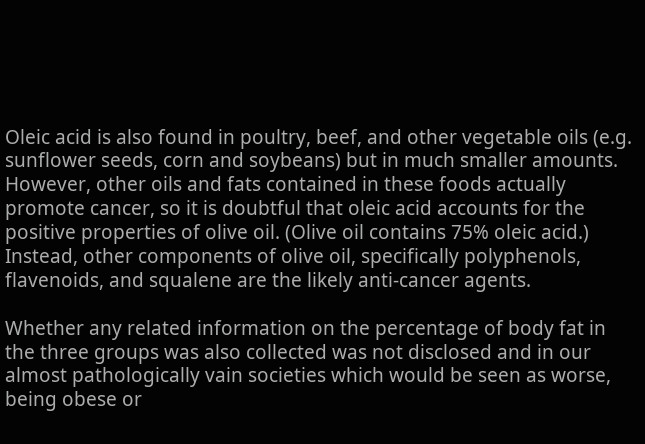Oleic acid is also found in poultry, beef, and other vegetable oils (e.g. sunflower seeds, corn and soybeans) but in much smaller amounts. However, other oils and fats contained in these foods actually promote cancer, so it is doubtful that oleic acid accounts for the positive properties of olive oil. (Olive oil contains 75% oleic acid.) Instead, other components of olive oil, specifically polyphenols, flavenoids, and squalene are the likely anti-cancer agents.

Whether any related information on the percentage of body fat in the three groups was also collected was not disclosed and in our almost pathologically vain societies which would be seen as worse, being obese or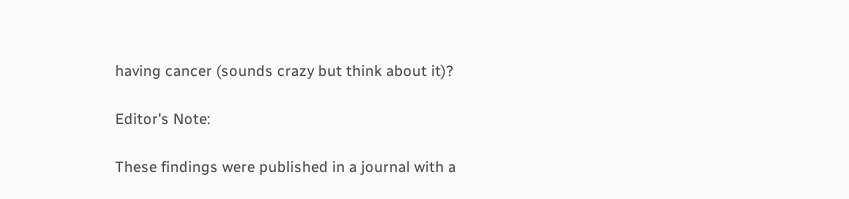having cancer (sounds crazy but think about it)?

Editor's Note:

These findings were published in a journal with a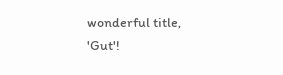wonderful title, 'Gut'!